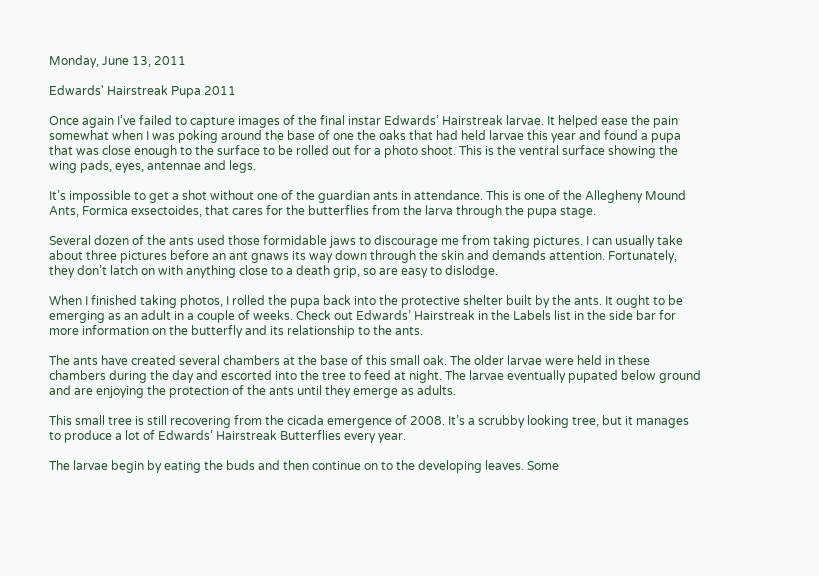Monday, June 13, 2011

Edwards' Hairstreak Pupa 2011

Once again I’ve failed to capture images of the final instar Edwards’ Hairstreak larvae. It helped ease the pain somewhat when I was poking around the base of one the oaks that had held larvae this year and found a pupa that was close enough to the surface to be rolled out for a photo shoot. This is the ventral surface showing the wing pads, eyes, antennae and legs.

It’s impossible to get a shot without one of the guardian ants in attendance. This is one of the Allegheny Mound Ants, Formica exsectoides, that cares for the butterflies from the larva through the pupa stage.

Several dozen of the ants used those formidable jaws to discourage me from taking pictures. I can usually take about three pictures before an ant gnaws its way down through the skin and demands attention. Fortunately, they don’t latch on with anything close to a death grip, so are easy to dislodge.

When I finished taking photos, I rolled the pupa back into the protective shelter built by the ants. It ought to be emerging as an adult in a couple of weeks. Check out Edwards’ Hairstreak in the Labels list in the side bar for more information on the butterfly and its relationship to the ants.

The ants have created several chambers at the base of this small oak. The older larvae were held in these chambers during the day and escorted into the tree to feed at night. The larvae eventually pupated below ground and are enjoying the protection of the ants until they emerge as adults.

This small tree is still recovering from the cicada emergence of 2008. It’s a scrubby looking tree, but it manages to produce a lot of Edwards’ Hairstreak Butterflies every year.

The larvae begin by eating the buds and then continue on to the developing leaves. Some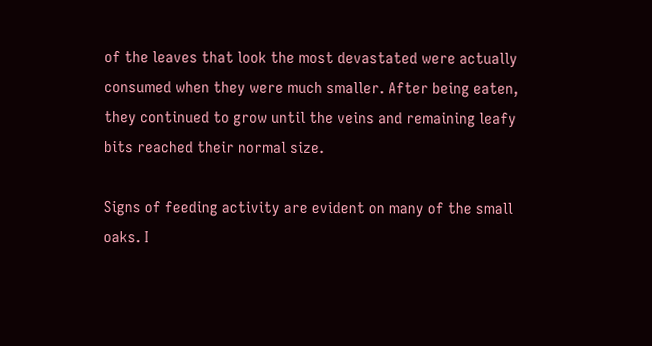of the leaves that look the most devastated were actually consumed when they were much smaller. After being eaten, they continued to grow until the veins and remaining leafy bits reached their normal size.

Signs of feeding activity are evident on many of the small oaks. I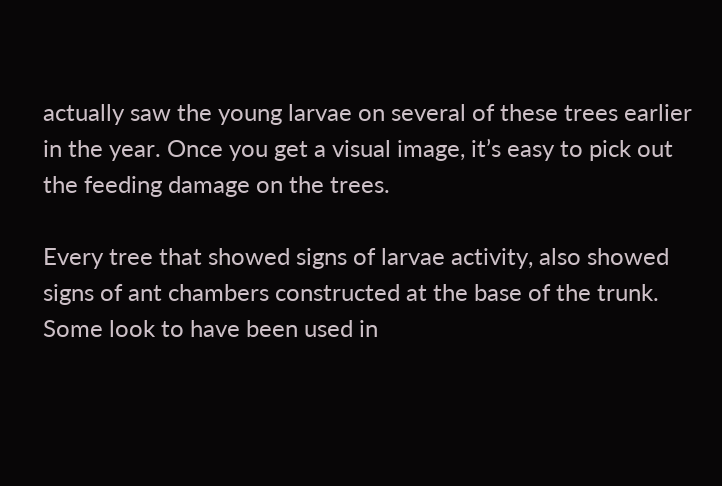actually saw the young larvae on several of these trees earlier in the year. Once you get a visual image, it’s easy to pick out the feeding damage on the trees.

Every tree that showed signs of larvae activity, also showed signs of ant chambers constructed at the base of the trunk. Some look to have been used in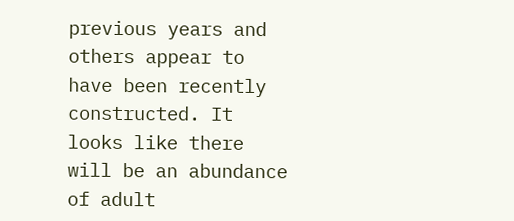previous years and others appear to have been recently constructed. It looks like there will be an abundance of adult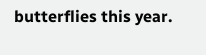butterflies this year.